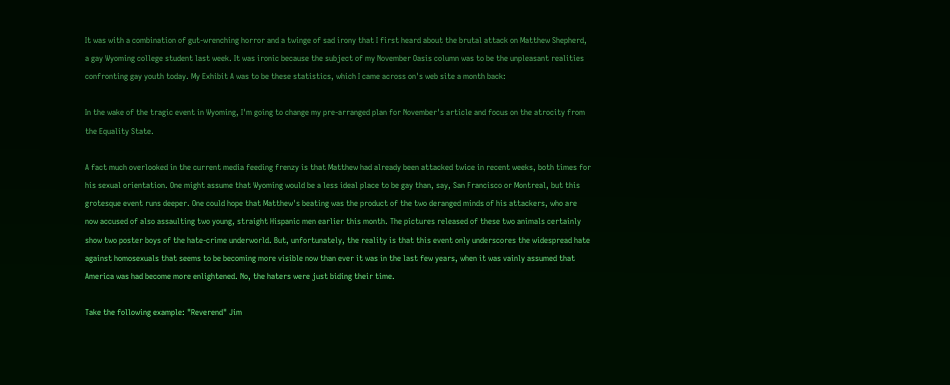It was with a combination of gut-wrenching horror and a twinge of sad irony that I first heard about the brutal attack on Matthew Shepherd, a gay Wyoming college student last week. It was ironic because the subject of my November Oasis column was to be the unpleasant realities confronting gay youth today. My Exhibit A was to be these statistics, which I came across on's web site a month back:

In the wake of the tragic event in Wyoming, I'm going to change my pre-arranged plan for November's article and focus on the atrocity from the Equality State.

A fact much overlooked in the current media feeding frenzy is that Matthew had already been attacked twice in recent weeks, both times for his sexual orientation. One might assume that Wyoming would be a less ideal place to be gay than, say, San Francisco or Montreal, but this grotesque event runs deeper. One could hope that Matthew's beating was the product of the two deranged minds of his attackers, who are now accused of also assaulting two young, straight Hispanic men earlier this month. The pictures released of these two animals certainly show two poster boys of the hate-crime underworld. But, unfortunately, the reality is that this event only underscores the widespread hate against homosexuals that seems to be becoming more visible now than ever it was in the last few years, when it was vainly assumed that America was had become more enlightened. No, the haters were just biding their time.

Take the following example: "Reverend" Jim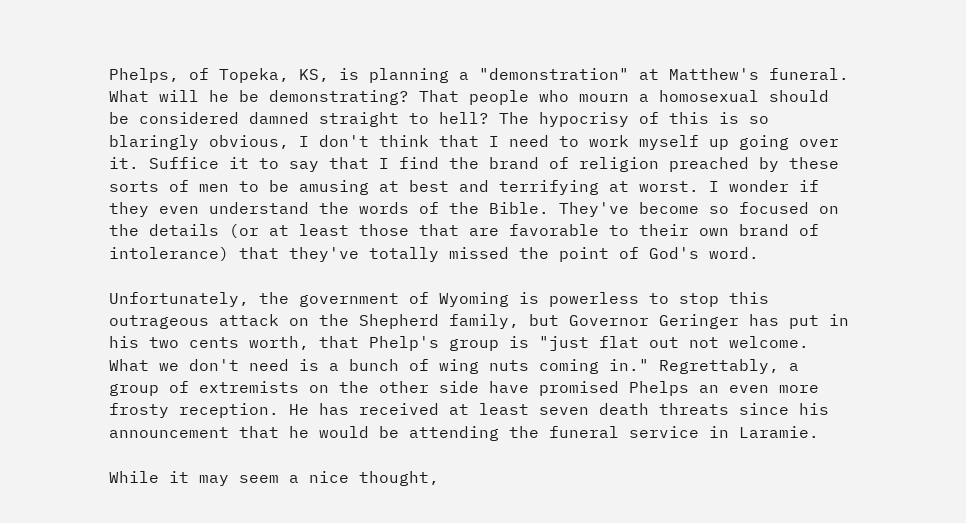Phelps, of Topeka, KS, is planning a "demonstration" at Matthew's funeral. What will he be demonstrating? That people who mourn a homosexual should be considered damned straight to hell? The hypocrisy of this is so blaringly obvious, I don't think that I need to work myself up going over it. Suffice it to say that I find the brand of religion preached by these sorts of men to be amusing at best and terrifying at worst. I wonder if they even understand the words of the Bible. They've become so focused on the details (or at least those that are favorable to their own brand of intolerance) that they've totally missed the point of God's word.

Unfortunately, the government of Wyoming is powerless to stop this outrageous attack on the Shepherd family, but Governor Geringer has put in his two cents worth, that Phelp's group is "just flat out not welcome. What we don't need is a bunch of wing nuts coming in." Regrettably, a group of extremists on the other side have promised Phelps an even more frosty reception. He has received at least seven death threats since his announcement that he would be attending the funeral service in Laramie.

While it may seem a nice thought,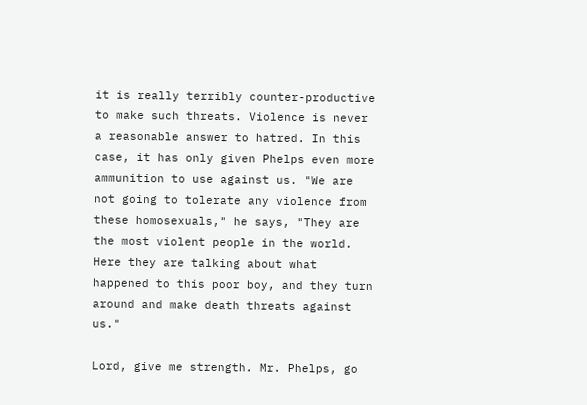it is really terribly counter-productive to make such threats. Violence is never a reasonable answer to hatred. In this case, it has only given Phelps even more ammunition to use against us. "We are not going to tolerate any violence from these homosexuals," he says, "They are the most violent people in the world. Here they are talking about what happened to this poor boy, and they turn around and make death threats against us."

Lord, give me strength. Mr. Phelps, go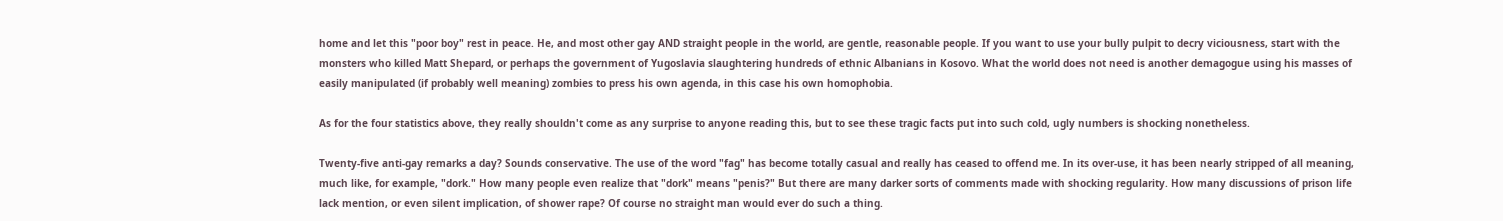home and let this "poor boy" rest in peace. He, and most other gay AND straight people in the world, are gentle, reasonable people. If you want to use your bully pulpit to decry viciousness, start with the monsters who killed Matt Shepard, or perhaps the government of Yugoslavia slaughtering hundreds of ethnic Albanians in Kosovo. What the world does not need is another demagogue using his masses of easily manipulated (if probably well meaning) zombies to press his own agenda, in this case his own homophobia.

As for the four statistics above, they really shouldn't come as any surprise to anyone reading this, but to see these tragic facts put into such cold, ugly numbers is shocking nonetheless.

Twenty-five anti-gay remarks a day? Sounds conservative. The use of the word "fag" has become totally casual and really has ceased to offend me. In its over-use, it has been nearly stripped of all meaning, much like, for example, "dork." How many people even realize that "dork" means "penis?" But there are many darker sorts of comments made with shocking regularity. How many discussions of prison life lack mention, or even silent implication, of shower rape? Of course no straight man would ever do such a thing.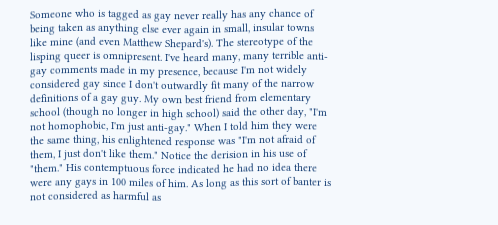Someone who is tagged as gay never really has any chance of being taken as anything else ever again in small, insular towns like mine (and even Matthew Shepard's). The stereotype of the lisping queer is omnipresent. I've heard many, many terrible anti-gay comments made in my presence, because I'm not widely considered gay since I don't outwardly fit many of the narrow definitions of a gay guy. My own best friend from elementary school (though no longer in high school) said the other day, "I'm not homophobic, I'm just anti-gay." When I told him they were the same thing, his enlightened response was "I'm not afraid of them, I just don't like them." Notice the derision in his use of "them." His contemptuous force indicated he had no idea there were any gays in 100 miles of him. As long as this sort of banter is not considered as harmful as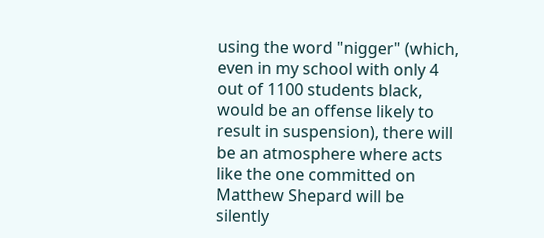using the word "nigger" (which, even in my school with only 4 out of 1100 students black, would be an offense likely to result in suspension), there will be an atmosphere where acts like the one committed on Matthew Shepard will be silently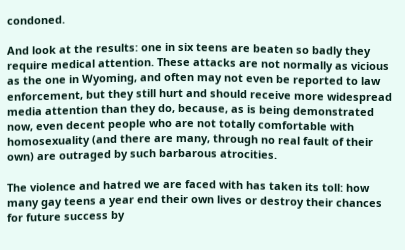condoned.

And look at the results: one in six teens are beaten so badly they require medical attention. These attacks are not normally as vicious as the one in Wyoming, and often may not even be reported to law enforcement, but they still hurt and should receive more widespread media attention than they do, because, as is being demonstrated now, even decent people who are not totally comfortable with homosexuality (and there are many, through no real fault of their own) are outraged by such barbarous atrocities.

The violence and hatred we are faced with has taken its toll: how many gay teens a year end their own lives or destroy their chances for future success by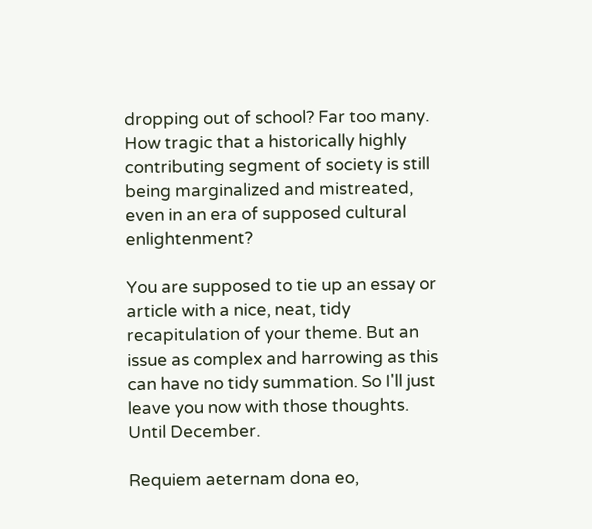dropping out of school? Far too many. How tragic that a historically highly contributing segment of society is still being marginalized and mistreated, even in an era of supposed cultural enlightenment?

You are supposed to tie up an essay or article with a nice, neat, tidy recapitulation of your theme. But an issue as complex and harrowing as this can have no tidy summation. So I'll just leave you now with those thoughts. Until December.

Requiem aeternam dona eo,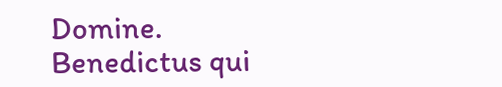Domine. Benedictus qui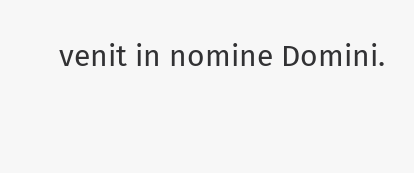venit in nomine Domini.